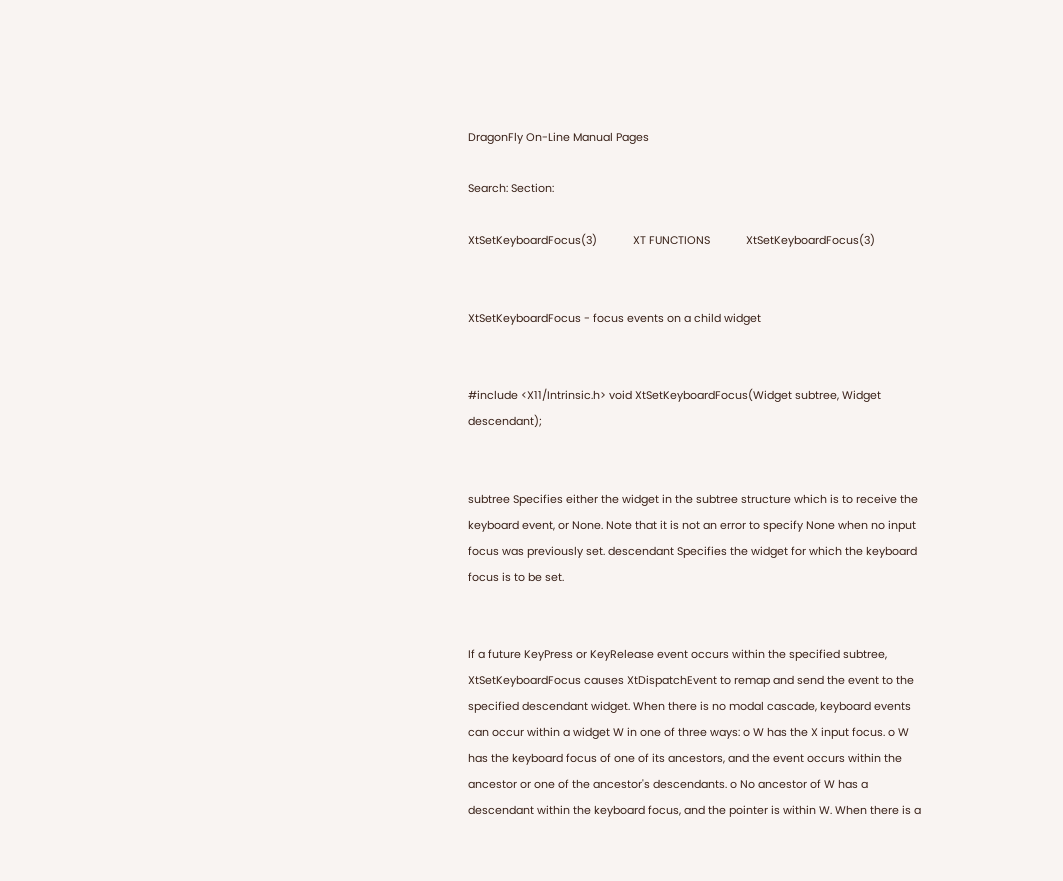DragonFly On-Line Manual Pages

Search: Section:

XtSetKeyboardFocus(3)            XT FUNCTIONS            XtSetKeyboardFocus(3)


XtSetKeyboardFocus - focus events on a child widget


#include <X11/Intrinsic.h> void XtSetKeyboardFocus(Widget subtree, Widget descendant);


subtree Specifies either the widget in the subtree structure which is to receive the keyboard event, or None. Note that it is not an error to specify None when no input focus was previously set. descendant Specifies the widget for which the keyboard focus is to be set.


If a future KeyPress or KeyRelease event occurs within the specified subtree, XtSetKeyboardFocus causes XtDispatchEvent to remap and send the event to the specified descendant widget. When there is no modal cascade, keyboard events can occur within a widget W in one of three ways: o W has the X input focus. o W has the keyboard focus of one of its ancestors, and the event occurs within the ancestor or one of the ancestor's descendants. o No ancestor of W has a descendant within the keyboard focus, and the pointer is within W. When there is a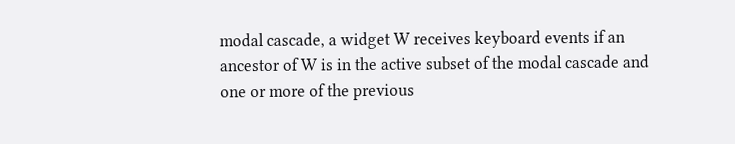modal cascade, a widget W receives keyboard events if an ancestor of W is in the active subset of the modal cascade and one or more of the previous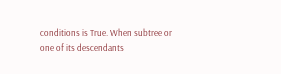conditions is True. When subtree or one of its descendants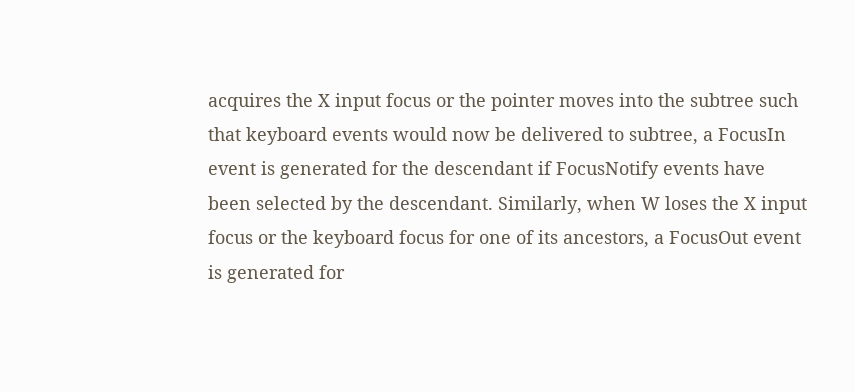acquires the X input focus or the pointer moves into the subtree such that keyboard events would now be delivered to subtree, a FocusIn event is generated for the descendant if FocusNotify events have been selected by the descendant. Similarly, when W loses the X input focus or the keyboard focus for one of its ancestors, a FocusOut event is generated for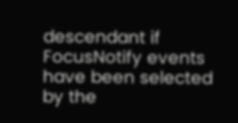descendant if FocusNotify events have been selected by the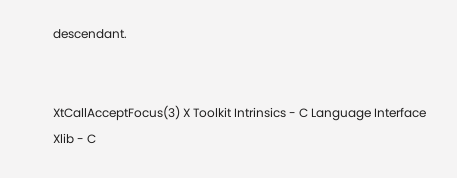descendant.


XtCallAcceptFocus(3) X Toolkit Intrinsics - C Language Interface Xlib - C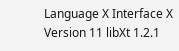Language X Interface X Version 11 libXt 1.2.1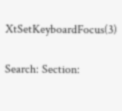XtSetKeyboardFocus(3)

Search: Section: